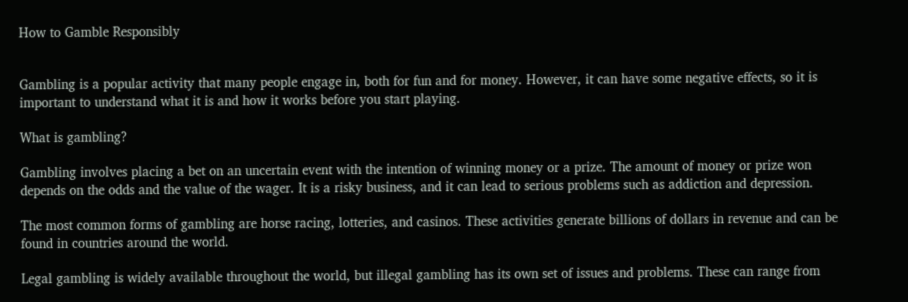How to Gamble Responsibly


Gambling is a popular activity that many people engage in, both for fun and for money. However, it can have some negative effects, so it is important to understand what it is and how it works before you start playing.

What is gambling?

Gambling involves placing a bet on an uncertain event with the intention of winning money or a prize. The amount of money or prize won depends on the odds and the value of the wager. It is a risky business, and it can lead to serious problems such as addiction and depression.

The most common forms of gambling are horse racing, lotteries, and casinos. These activities generate billions of dollars in revenue and can be found in countries around the world.

Legal gambling is widely available throughout the world, but illegal gambling has its own set of issues and problems. These can range from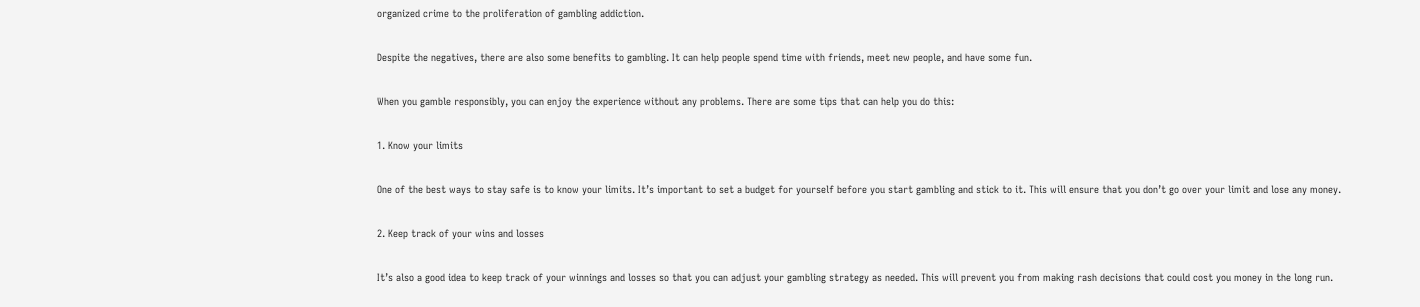organized crime to the proliferation of gambling addiction.

Despite the negatives, there are also some benefits to gambling. It can help people spend time with friends, meet new people, and have some fun.

When you gamble responsibly, you can enjoy the experience without any problems. There are some tips that can help you do this:

1. Know your limits

One of the best ways to stay safe is to know your limits. It’s important to set a budget for yourself before you start gambling and stick to it. This will ensure that you don’t go over your limit and lose any money.

2. Keep track of your wins and losses

It’s also a good idea to keep track of your winnings and losses so that you can adjust your gambling strategy as needed. This will prevent you from making rash decisions that could cost you money in the long run.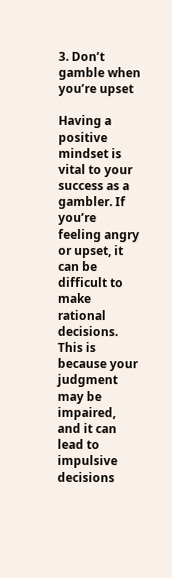3. Don’t gamble when you’re upset

Having a positive mindset is vital to your success as a gambler. If you’re feeling angry or upset, it can be difficult to make rational decisions. This is because your judgment may be impaired, and it can lead to impulsive decisions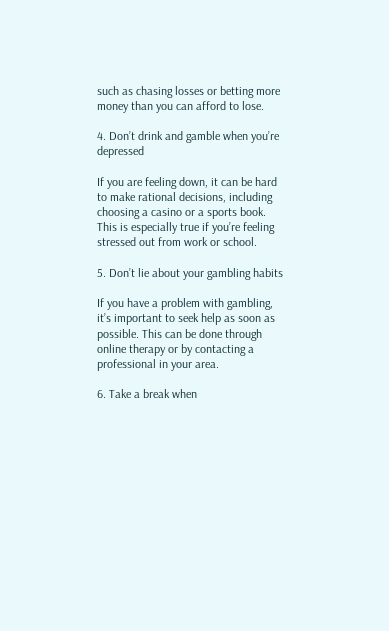such as chasing losses or betting more money than you can afford to lose.

4. Don’t drink and gamble when you’re depressed

If you are feeling down, it can be hard to make rational decisions, including choosing a casino or a sports book. This is especially true if you’re feeling stressed out from work or school.

5. Don’t lie about your gambling habits

If you have a problem with gambling, it’s important to seek help as soon as possible. This can be done through online therapy or by contacting a professional in your area.

6. Take a break when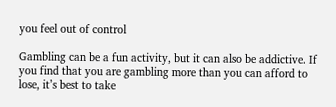you feel out of control

Gambling can be a fun activity, but it can also be addictive. If you find that you are gambling more than you can afford to lose, it’s best to take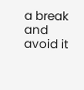a break and avoid it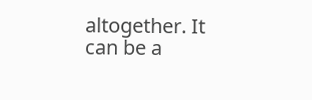altogether. It can be a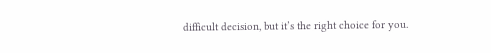difficult decision, but it’s the right choice for you.